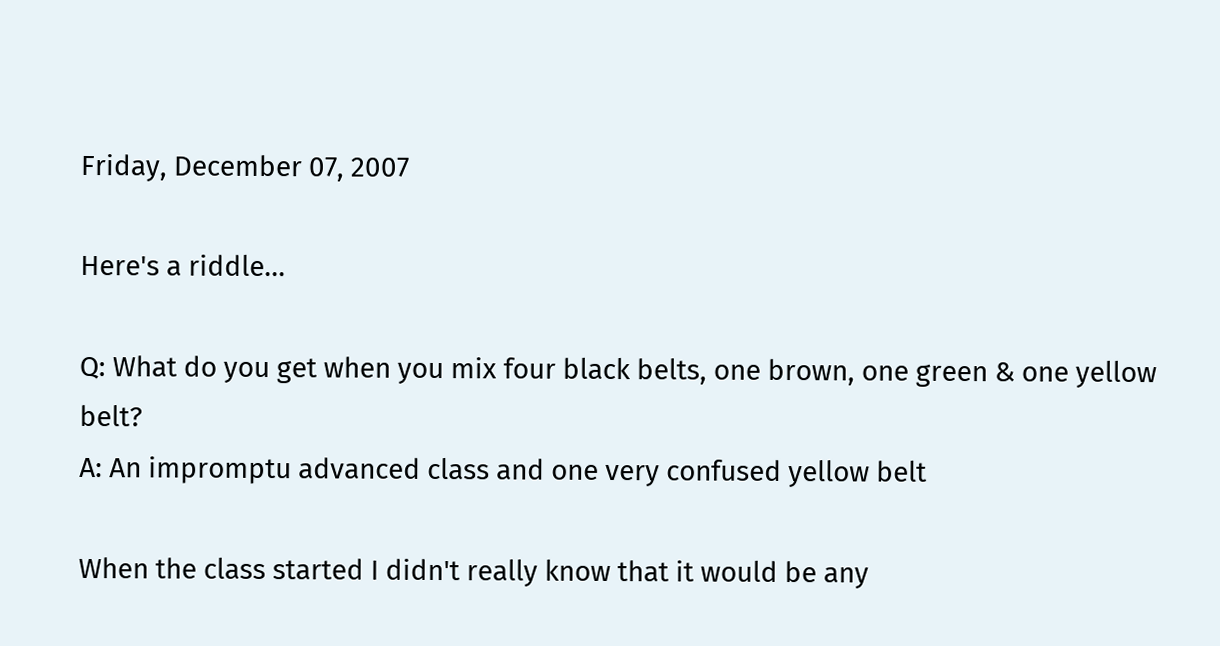Friday, December 07, 2007

Here's a riddle...

Q: What do you get when you mix four black belts, one brown, one green & one yellow belt?
A: An impromptu advanced class and one very confused yellow belt

When the class started I didn't really know that it would be any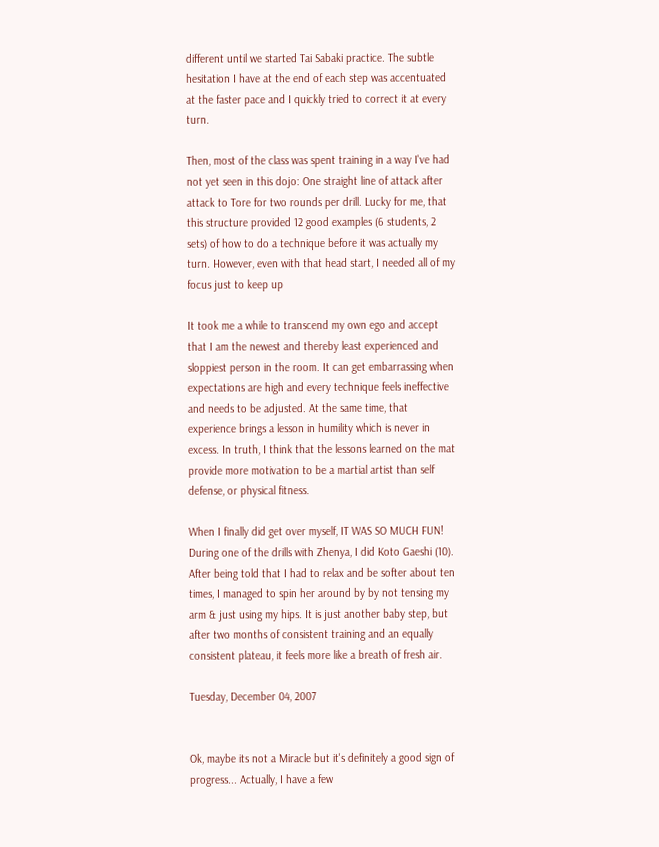different until we started Tai Sabaki practice. The subtle hesitation I have at the end of each step was accentuated at the faster pace and I quickly tried to correct it at every turn.

Then, most of the class was spent training in a way I've had not yet seen in this dojo: One straight line of attack after attack to Tore for two rounds per drill. Lucky for me, that this structure provided 12 good examples (6 students, 2 sets) of how to do a technique before it was actually my turn. However, even with that head start, I needed all of my focus just to keep up

It took me a while to transcend my own ego and accept that I am the newest and thereby least experienced and sloppiest person in the room. It can get embarrassing when expectations are high and every technique feels ineffective and needs to be adjusted. At the same time, that experience brings a lesson in humility which is never in excess. In truth, I think that the lessons learned on the mat provide more motivation to be a martial artist than self defense, or physical fitness.

When I finally did get over myself, IT WAS SO MUCH FUN! During one of the drills with Zhenya, I did Koto Gaeshi (10). After being told that I had to relax and be softer about ten times, I managed to spin her around by by not tensing my arm & just using my hips. It is just another baby step, but after two months of consistent training and an equally consistent plateau, it feels more like a breath of fresh air.

Tuesday, December 04, 2007


Ok, maybe its not a Miracle but it's definitely a good sign of progress... Actually, I have a few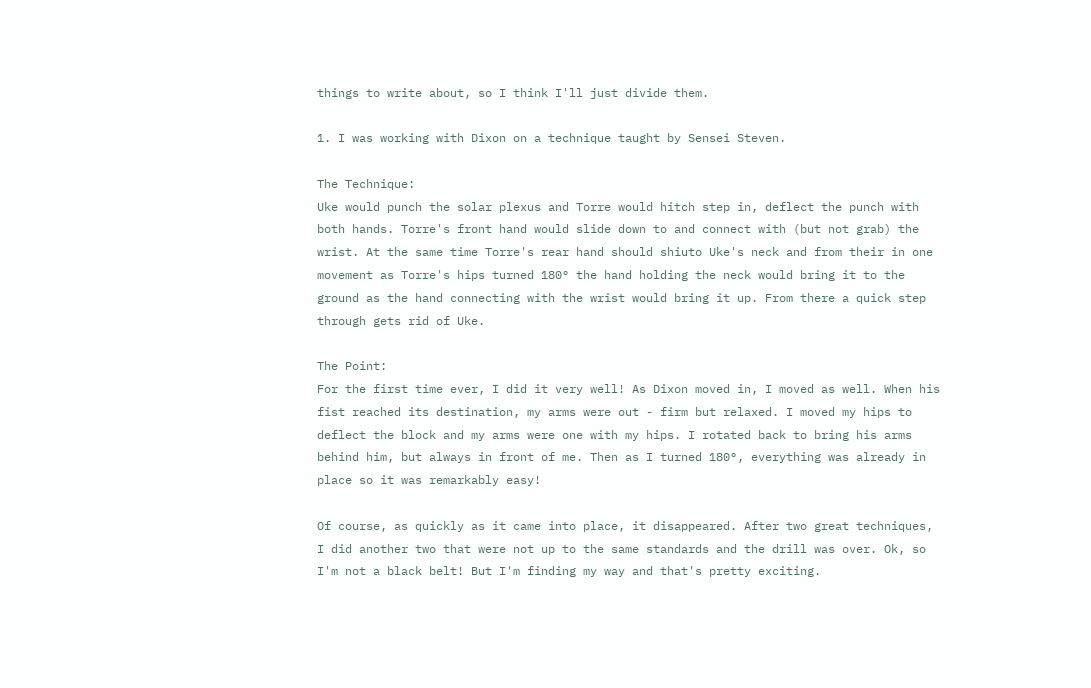things to write about, so I think I'll just divide them.

1. I was working with Dixon on a technique taught by Sensei Steven.

The Technique:
Uke would punch the solar plexus and Torre would hitch step in, deflect the punch with both hands. Torre's front hand would slide down to and connect with (but not grab) the wrist. At the same time Torre's rear hand should shiuto Uke's neck and from their in one movement as Torre's hips turned 180° the hand holding the neck would bring it to the ground as the hand connecting with the wrist would bring it up. From there a quick step through gets rid of Uke.

The Point:
For the first time ever, I did it very well! As Dixon moved in, I moved as well. When his fist reached its destination, my arms were out - firm but relaxed. I moved my hips to deflect the block and my arms were one with my hips. I rotated back to bring his arms behind him, but always in front of me. Then as I turned 180°, everything was already in place so it was remarkably easy!

Of course, as quickly as it came into place, it disappeared. After two great techniques, I did another two that were not up to the same standards and the drill was over. Ok, so I'm not a black belt! But I'm finding my way and that's pretty exciting.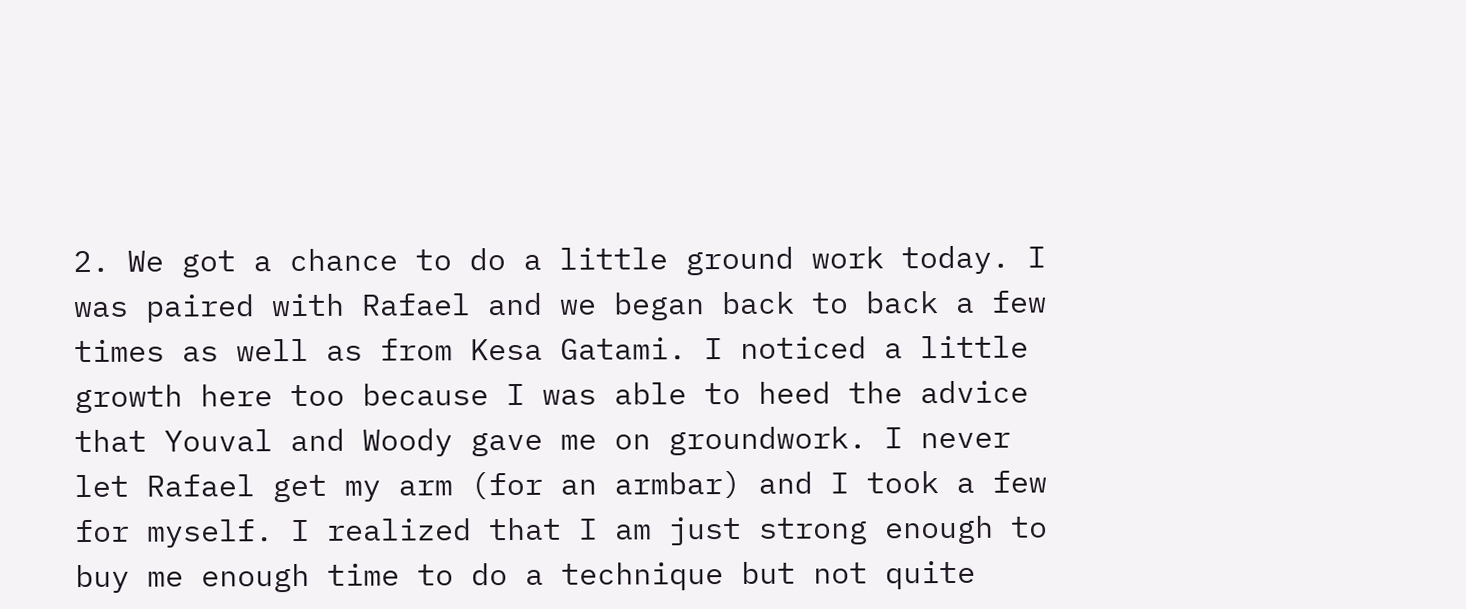2. We got a chance to do a little ground work today. I was paired with Rafael and we began back to back a few times as well as from Kesa Gatami. I noticed a little growth here too because I was able to heed the advice that Youval and Woody gave me on groundwork. I never let Rafael get my arm (for an armbar) and I took a few for myself. I realized that I am just strong enough to buy me enough time to do a technique but not quite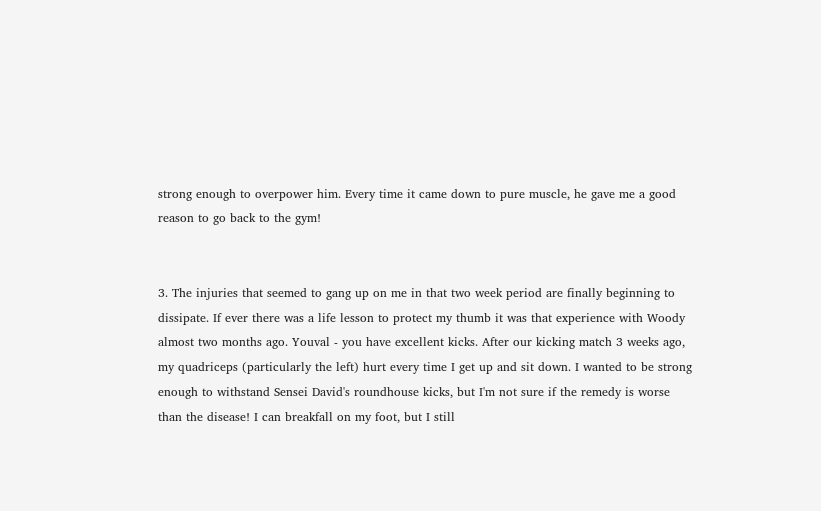strong enough to overpower him. Every time it came down to pure muscle, he gave me a good reason to go back to the gym!


3. The injuries that seemed to gang up on me in that two week period are finally beginning to dissipate. If ever there was a life lesson to protect my thumb it was that experience with Woody almost two months ago. Youval - you have excellent kicks. After our kicking match 3 weeks ago, my quadriceps (particularly the left) hurt every time I get up and sit down. I wanted to be strong enough to withstand Sensei David's roundhouse kicks, but I'm not sure if the remedy is worse than the disease! I can breakfall on my foot, but I still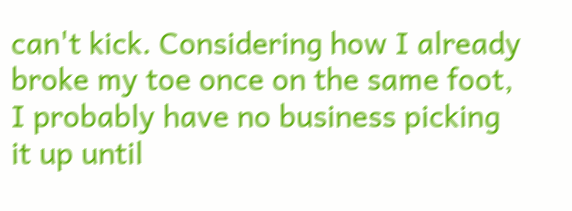can't kick. Considering how I already broke my toe once on the same foot, I probably have no business picking it up until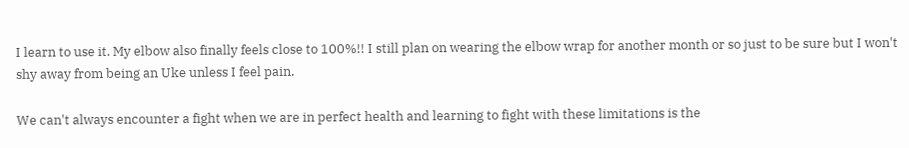I learn to use it. My elbow also finally feels close to 100%!! I still plan on wearing the elbow wrap for another month or so just to be sure but I won't shy away from being an Uke unless I feel pain.

We can't always encounter a fight when we are in perfect health and learning to fight with these limitations is the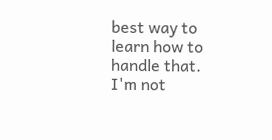best way to learn how to handle that. I'm not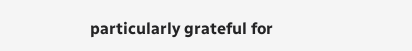particularly grateful for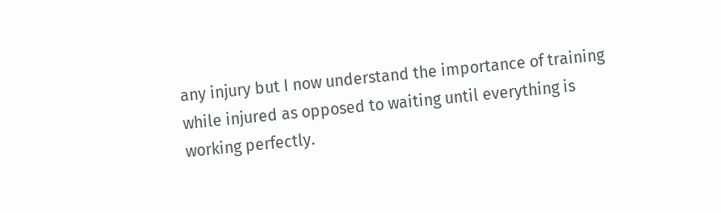any injury but I now understand the importance of training while injured as opposed to waiting until everything is working perfectly.